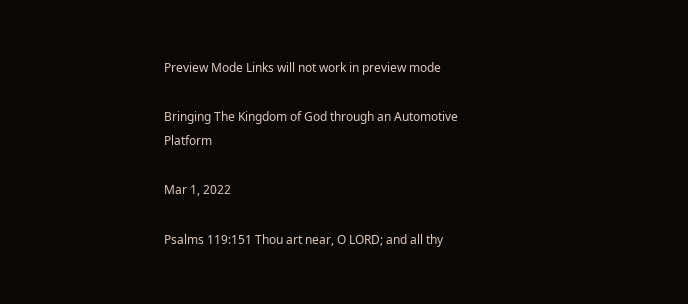Preview Mode Links will not work in preview mode

Bringing The Kingdom of God through an Automotive Platform

Mar 1, 2022

Psalms 119:151 Thou art near, O LORD; and all thy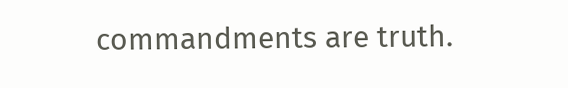commandments are truth.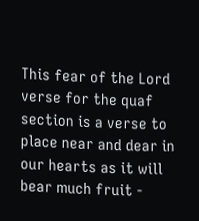This fear of the Lord verse for the quaf section is a verse to place near and dear in our hearts as it will bear much fruit -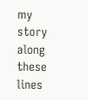my story along these lines